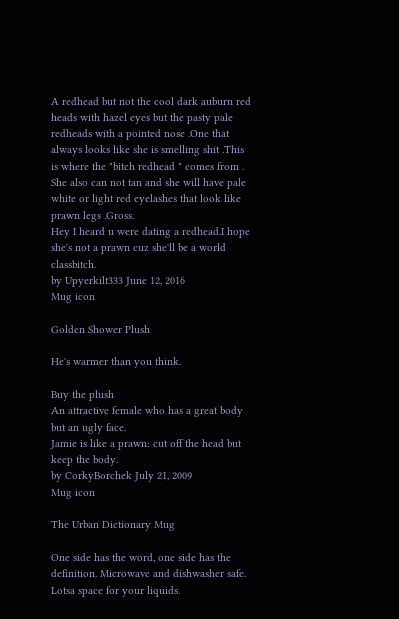A redhead but not the cool dark auburn red heads with hazel eyes but the pasty pale redheads with a pointed nose .One that always looks like she is smelling shit .This is where the "bitch redhead " comes from . She also can not tan and she will have pale white or light red eyelashes that look like prawn legs .Gross.
Hey I heard u were dating a redhead.I hope she's not a prawn cuz she'll be a world classbitch.
by Upyerkilt333 June 12, 2016
Mug icon

Golden Shower Plush

He's warmer than you think.

Buy the plush
An attractive female who has a great body but an ugly face.
Jamie is like a prawn: cut off the head but keep the body.
by CorkyBorchek July 21, 2009
Mug icon

The Urban Dictionary Mug

One side has the word, one side has the definition. Microwave and dishwasher safe. Lotsa space for your liquids.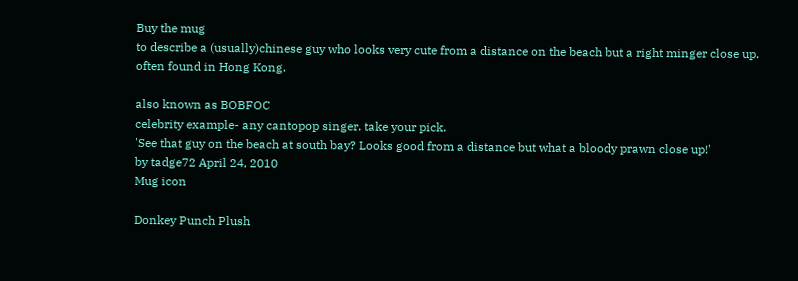Buy the mug
to describe a (usually)chinese guy who looks very cute from a distance on the beach but a right minger close up. often found in Hong Kong.

also known as BOBFOC
celebrity example- any cantopop singer. take your pick.
'See that guy on the beach at south bay? Looks good from a distance but what a bloody prawn close up!'
by tadge72 April 24, 2010
Mug icon

Donkey Punch Plush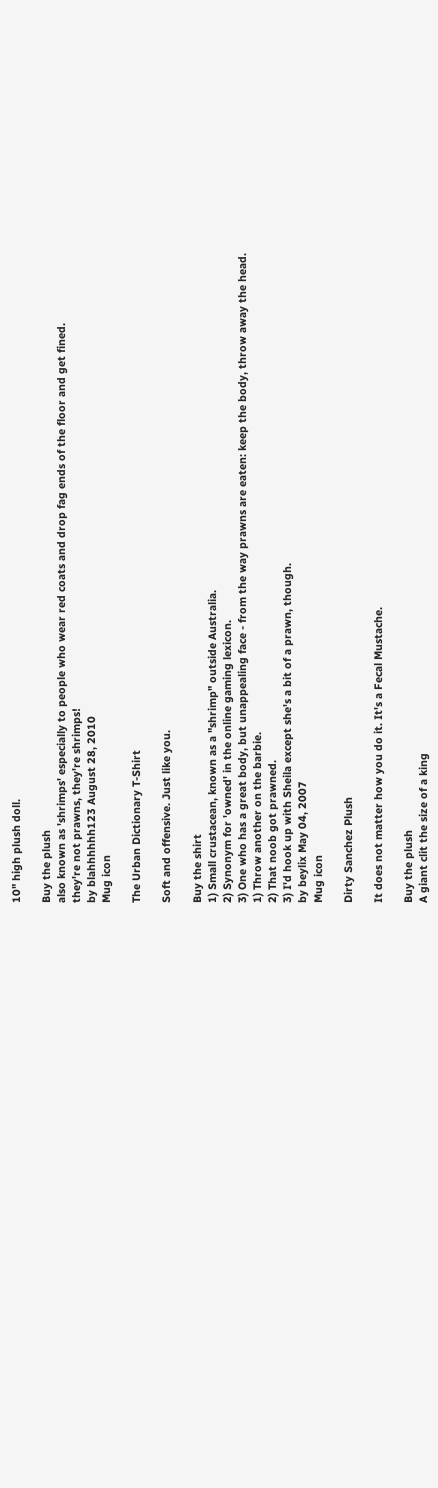10" high plush doll.

Buy the plush
also known as 'shrimps' especially to people who wear red coats and drop fag ends of the floor and get fined.
they're not prawns, they're shrimps!
by blahhhhhh123 August 28, 2010
Mug icon

The Urban Dictionary T-Shirt

Soft and offensive. Just like you.

Buy the shirt
1) Small crustacean, known as a "shrimp" outside Australia.
2) Synonym for 'owned' in the online gaming lexicon.
3) One who has a great body, but unappealing face - from the way prawns are eaten: keep the body, throw away the head.
1) Throw another on the barbie.
2) That noob got prawned.
3) I'd hook up with Sheila except she's a bit of a prawn, though.
by beylix May 04, 2007
Mug icon

Dirty Sanchez Plush

It does not matter how you do it. It's a Fecal Mustache.

Buy the plush
A giant clit the size of a king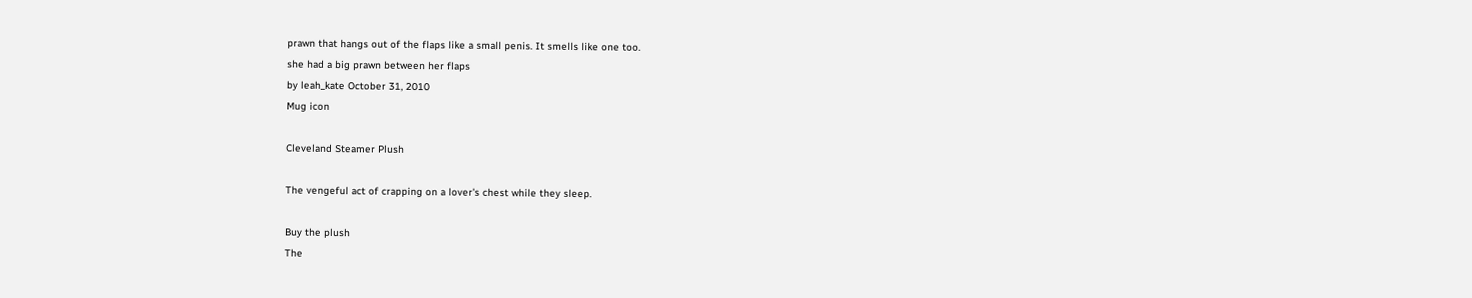prawn that hangs out of the flaps like a small penis. It smells like one too.
she had a big prawn between her flaps
by leah_kate October 31, 2010
Mug icon

Cleveland Steamer Plush

The vengeful act of crapping on a lover's chest while they sleep.

Buy the plush
The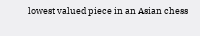lowest valued piece in an Asian chess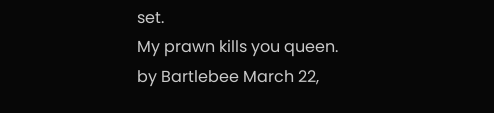set.
My prawn kills you queen.
by Bartlebee March 22,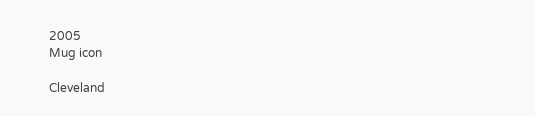2005
Mug icon

Cleveland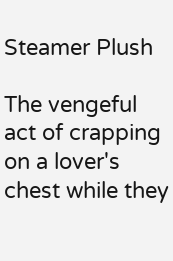Steamer Plush

The vengeful act of crapping on a lover's chest while they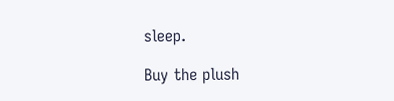sleep.

Buy the plush